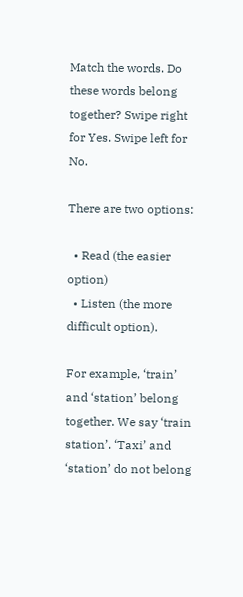Match the words. Do these words belong together? Swipe right for Yes. Swipe left for No.

There are two options:

  • Read (the easier option)
  • Listen (the more difficult option).

For example, ‘train’ and ‘station’ belong together. We say ‘train station’. ‘Taxi’ and ‘station’ do not belong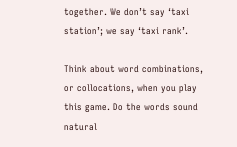together. We don’t say ‘taxi station’; we say ‘taxi rank’.

Think about word combinations, or collocations, when you play this game. Do the words sound natural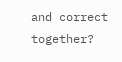and correct together?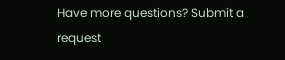Have more questions? Submit a request